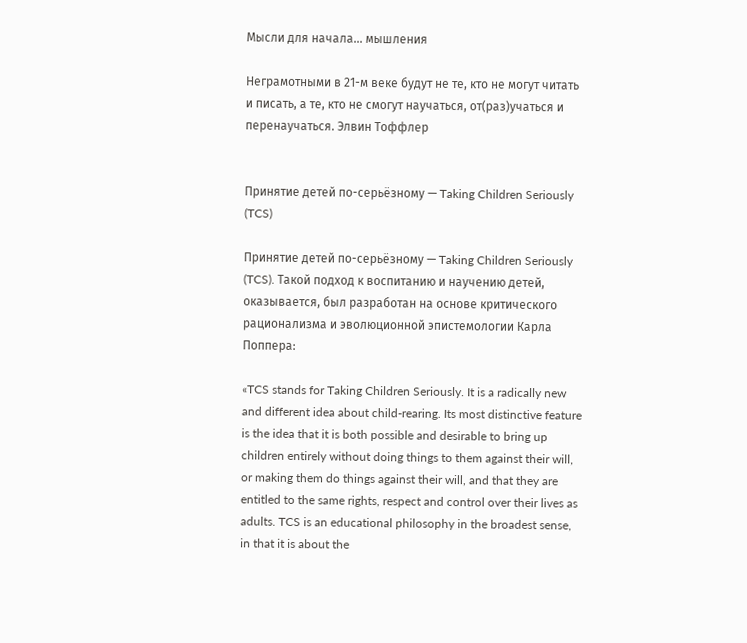Мысли для начала... мышления

Неграмотными в 21-м веке будут не те, кто не могут читать и писать, а те, кто не смогут научаться, от(раз)учаться и перенаучаться. Элвин Тоффлер


Принятие детей по-серьёзному — Taking Children Seriously (TCS)

Принятие детей по-серьёзному — Taking Children Seriously (TCS). Такой подход к воспитанию и научению детей, оказывается, был разработан на основе критического рационализма и эволюционной эпистемологии Карла Поппера:

«TCS stands for Taking Children Seriously. It is a radically new and different idea about child-rearing. Its most distinctive feature is the idea that it is both possible and desirable to bring up children entirely without doing things to them against their will, or making them do things against their will, and that they are entitled to the same rights, respect and control over their lives as adults. TCS is an educational philosophy in the broadest sense, in that it is about the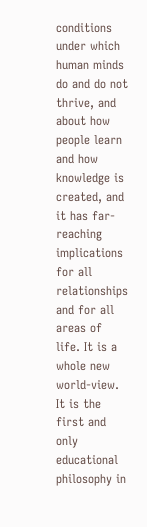conditions under which human minds do and do not thrive, and about how people learn and how knowledge is created, and it has far-reaching implications for all relationships and for all areas of life. It is a whole new world-view. It is the first and only educational philosophy in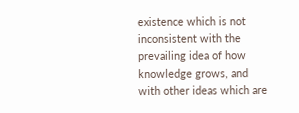existence which is not inconsistent with the prevailing idea of how knowledge grows, and with other ideas which are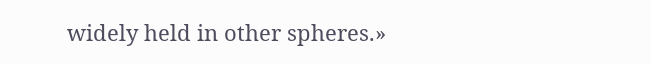widely held in other spheres.»